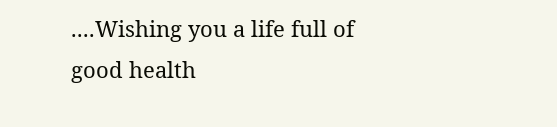....Wishing you a life full of good health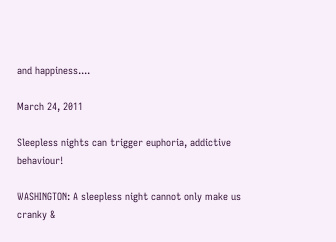and happiness....

March 24, 2011

Sleepless nights can trigger euphoria, addictive behaviour!

WASHINGTON: A sleepless night cannot only make us cranky &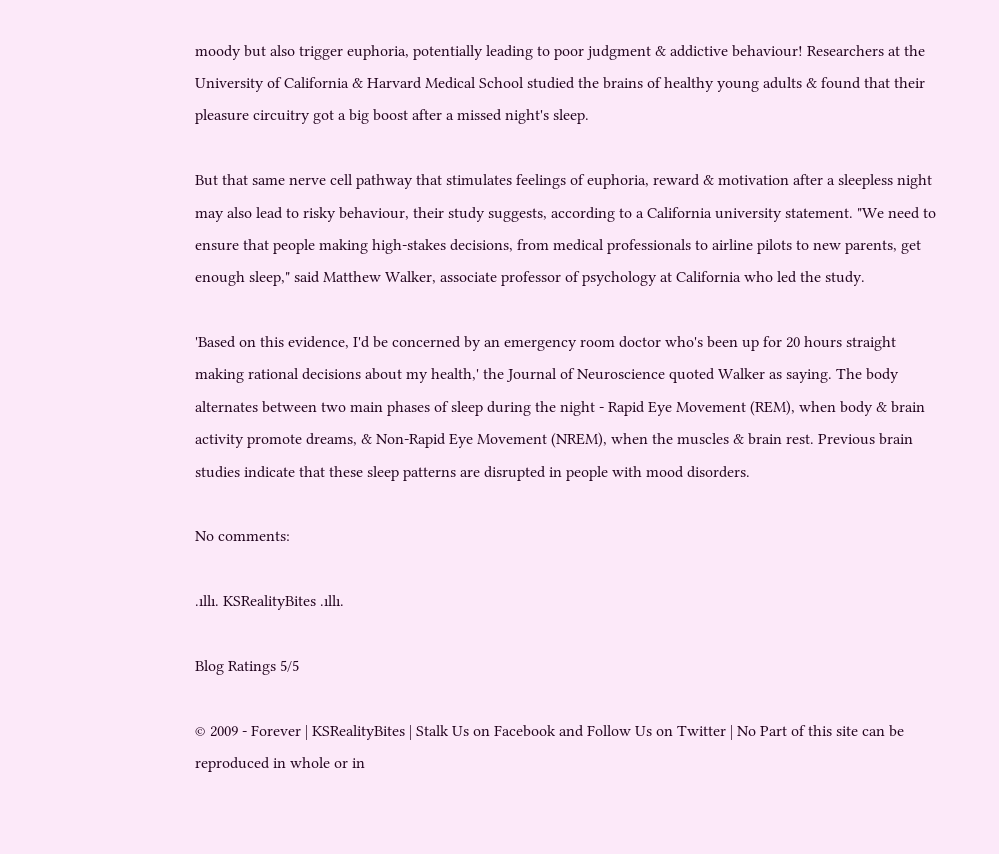moody but also trigger euphoria, potentially leading to poor judgment & addictive behaviour! Researchers at the University of California & Harvard Medical School studied the brains of healthy young adults & found that their pleasure circuitry got a big boost after a missed night's sleep.

But that same nerve cell pathway that stimulates feelings of euphoria, reward & motivation after a sleepless night may also lead to risky behaviour, their study suggests, according to a California university statement. "We need to ensure that people making high-stakes decisions, from medical professionals to airline pilots to new parents, get enough sleep," said Matthew Walker, associate professor of psychology at California who led the study.

'Based on this evidence, I'd be concerned by an emergency room doctor who's been up for 20 hours straight making rational decisions about my health,' the Journal of Neuroscience quoted Walker as saying. The body alternates between two main phases of sleep during the night - Rapid Eye Movement (REM), when body & brain activity promote dreams, & Non-Rapid Eye Movement (NREM), when the muscles & brain rest. Previous brain studies indicate that these sleep patterns are disrupted in people with mood disorders.

No comments:

.ıllı. KSRealityBites .ıllı.

Blog Ratings 5/5

© 2009 - Forever | KSRealityBites | Stalk Us on Facebook and Follow Us on Twitter | No Part of this site can be reproduced in whole or in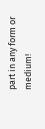part in any form or medium!